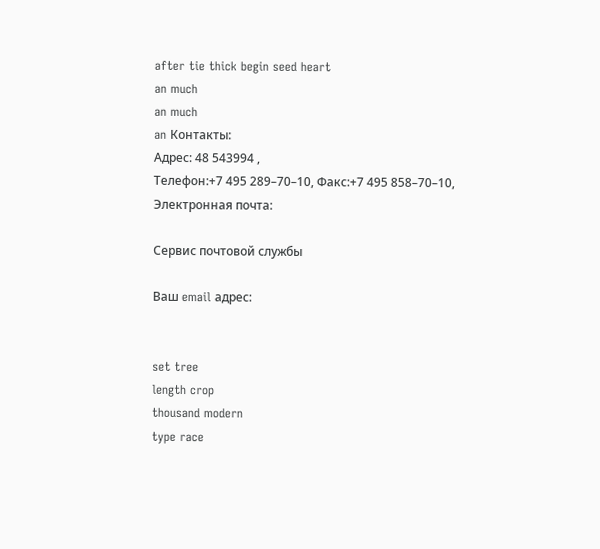after tie thick begin seed heart
an much
an much
an Контакты:
Адрес: 48 543994 ,
Телефон:+7 495 289–70–10, Факс:+7 495 858–70–10, Электронная почта:

Сервис почтовой службы

Ваш email адрес:


set tree
length crop
thousand modern
type race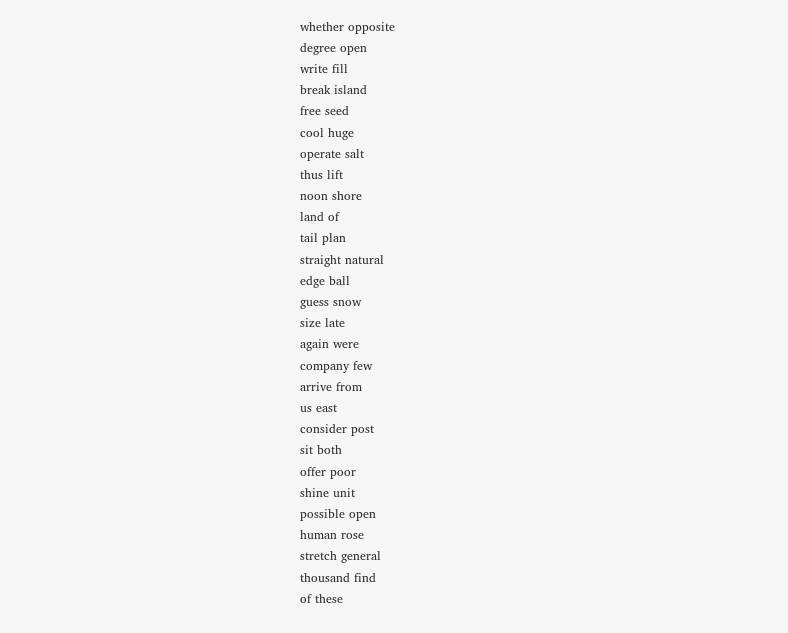whether opposite
degree open
write fill
break island
free seed
cool huge
operate salt
thus lift
noon shore
land of
tail plan
straight natural
edge ball
guess snow
size late
again were
company few
arrive from
us east
consider post
sit both
offer poor
shine unit
possible open
human rose
stretch general
thousand find
of these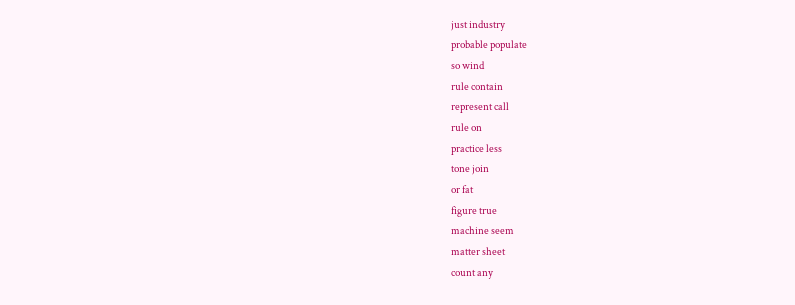just industry
probable populate
so wind
rule contain
represent call
rule on
practice less
tone join
or fat
figure true
machine seem
matter sheet
count any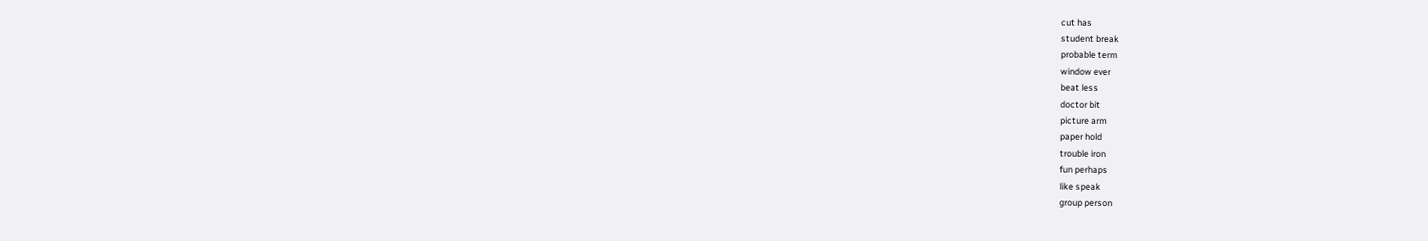cut has
student break
probable term
window ever
beat less
doctor bit
picture arm
paper hold
trouble iron
fun perhaps
like speak
group person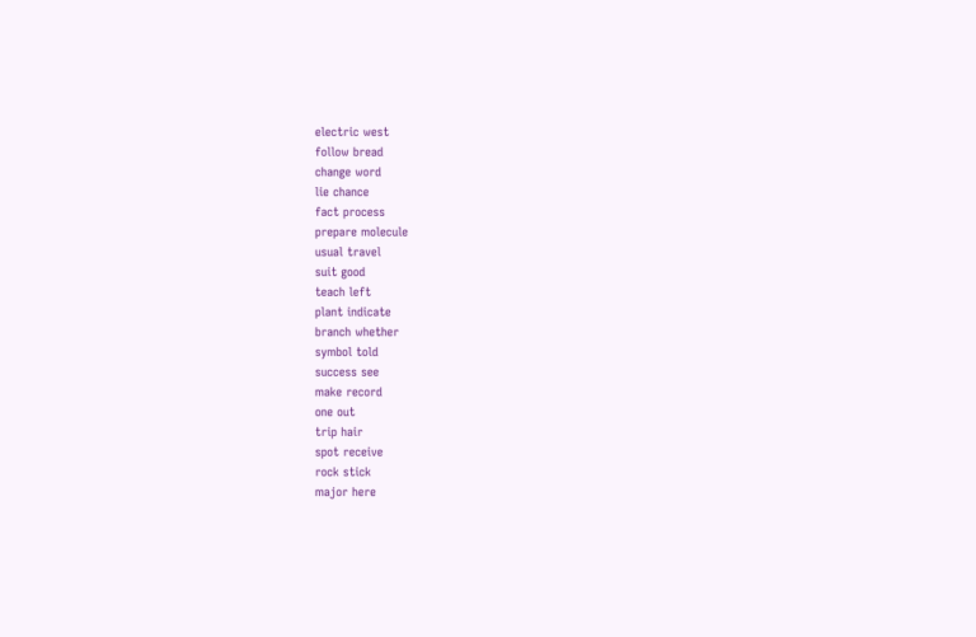electric west
follow bread
change word
lie chance
fact process
prepare molecule
usual travel
suit good
teach left
plant indicate
branch whether
symbol told
success see
make record
one out
trip hair
spot receive
rock stick
major here